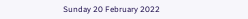Sunday 20 February 2022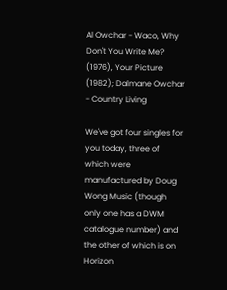Al Owchar - Waco, Why Don't You Write Me? (1976), Your Picture (1982); Dalmane Owchar - Country Living

We've got four singles for you today, three of which were manufactured by Doug Wong Music (though only one has a DWM catalogue number) and the other of which is on Horizon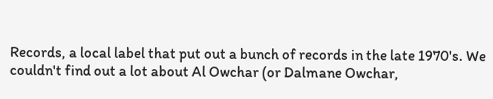Records, a local label that put out a bunch of records in the late 1970's. We couldn't find out a lot about Al Owchar (or Dalmane Owchar,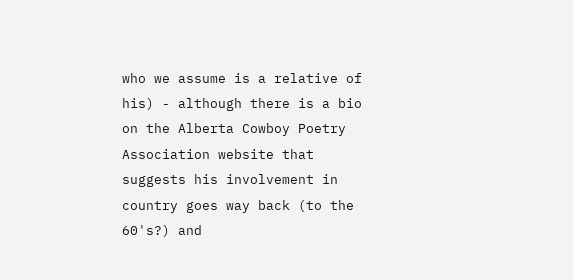who we assume is a relative of his) - although there is a bio on the Alberta Cowboy Poetry Association website that suggests his involvement in country goes way back (to the 60's?) and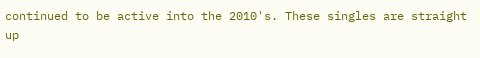continued to be active into the 2010's. These singles are straight up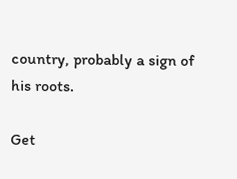country, probably a sign of his roots.

Get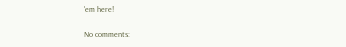'em here!

No comments: